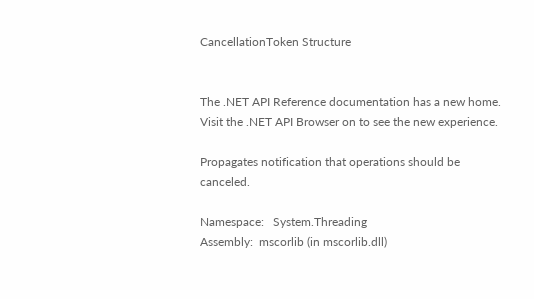CancellationToken Structure


The .NET API Reference documentation has a new home. Visit the .NET API Browser on to see the new experience.

Propagates notification that operations should be canceled.

Namespace:   System.Threading
Assembly:  mscorlib (in mscorlib.dll)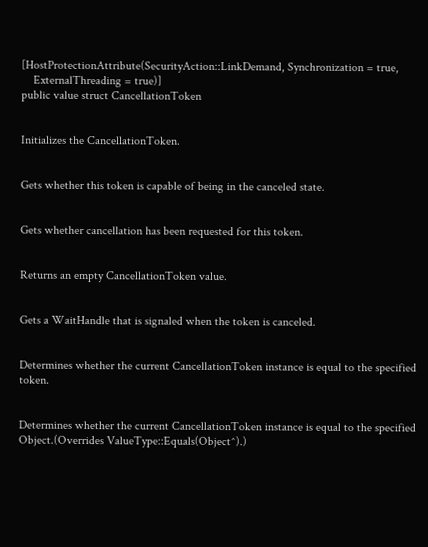[HostProtectionAttribute(SecurityAction::LinkDemand, Synchronization = true,
    ExternalThreading = true)]
public value struct CancellationToken


Initializes the CancellationToken.


Gets whether this token is capable of being in the canceled state.


Gets whether cancellation has been requested for this token.


Returns an empty CancellationToken value.


Gets a WaitHandle that is signaled when the token is canceled.


Determines whether the current CancellationToken instance is equal to the specified token.


Determines whether the current CancellationToken instance is equal to the specified Object.(Overrides ValueType::Equals(Object^).)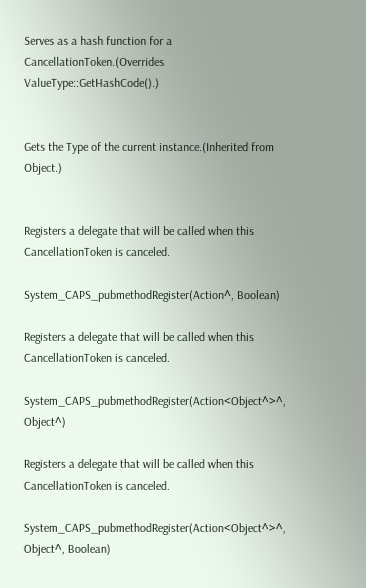Serves as a hash function for a CancellationToken.(Overrides ValueType::GetHashCode().)


Gets the Type of the current instance.(Inherited from Object.)


Registers a delegate that will be called when this CancellationToken is canceled.

System_CAPS_pubmethodRegister(Action^, Boolean)

Registers a delegate that will be called when this CancellationToken is canceled.

System_CAPS_pubmethodRegister(Action<Object^>^, Object^)

Registers a delegate that will be called when this CancellationToken is canceled.

System_CAPS_pubmethodRegister(Action<Object^>^, Object^, Boolean)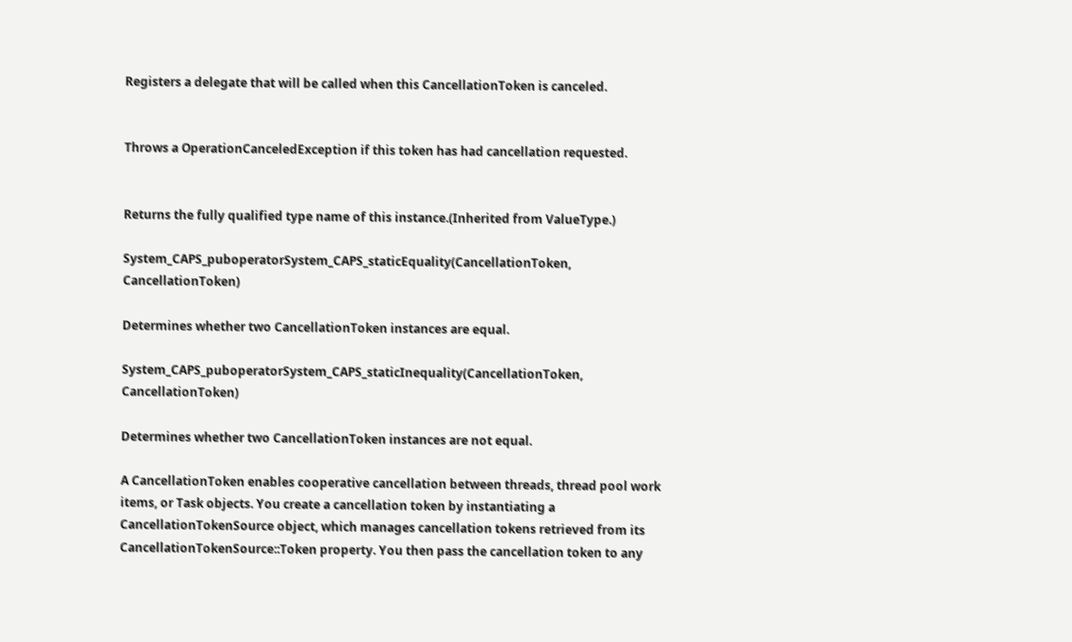Registers a delegate that will be called when this CancellationToken is canceled.


Throws a OperationCanceledException if this token has had cancellation requested.


Returns the fully qualified type name of this instance.(Inherited from ValueType.)

System_CAPS_puboperatorSystem_CAPS_staticEquality(CancellationToken, CancellationToken)

Determines whether two CancellationToken instances are equal.

System_CAPS_puboperatorSystem_CAPS_staticInequality(CancellationToken, CancellationToken)

Determines whether two CancellationToken instances are not equal.

A CancellationToken enables cooperative cancellation between threads, thread pool work items, or Task objects. You create a cancellation token by instantiating a CancellationTokenSource object, which manages cancellation tokens retrieved from its CancellationTokenSource::Token property. You then pass the cancellation token to any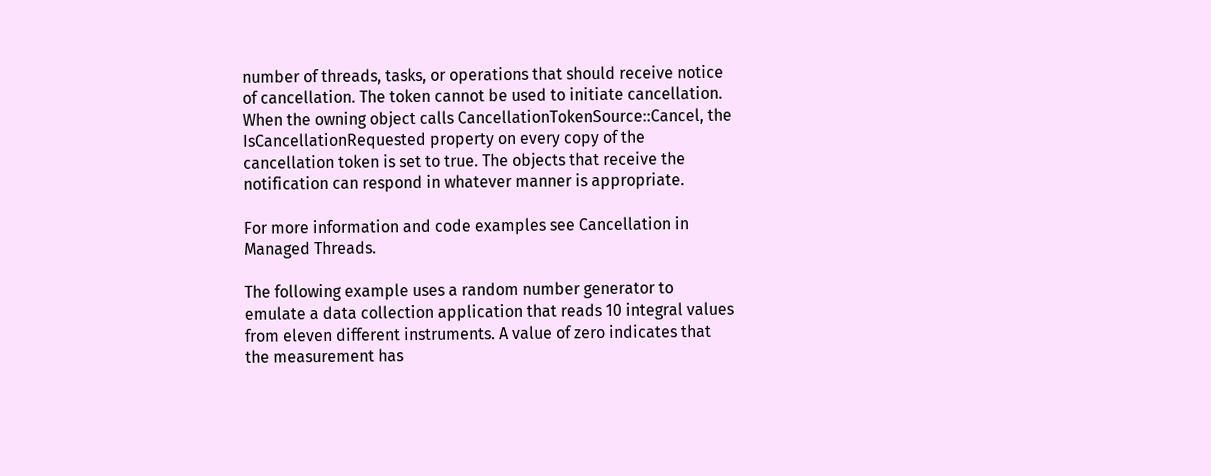number of threads, tasks, or operations that should receive notice of cancellation. The token cannot be used to initiate cancellation. When the owning object calls CancellationTokenSource::Cancel, the IsCancellationRequested property on every copy of the cancellation token is set to true. The objects that receive the notification can respond in whatever manner is appropriate.

For more information and code examples see Cancellation in Managed Threads.

The following example uses a random number generator to emulate a data collection application that reads 10 integral values from eleven different instruments. A value of zero indicates that the measurement has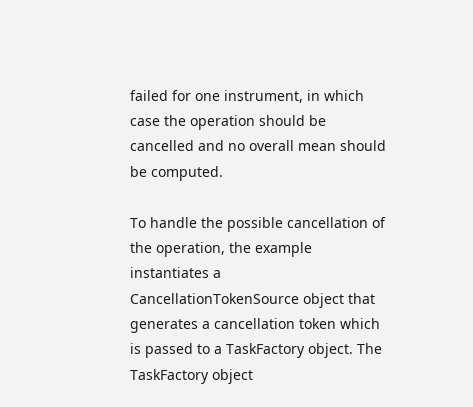failed for one instrument, in which case the operation should be cancelled and no overall mean should be computed.

To handle the possible cancellation of the operation, the example instantiates a CancellationTokenSource object that generates a cancellation token which is passed to a TaskFactory object. The TaskFactory object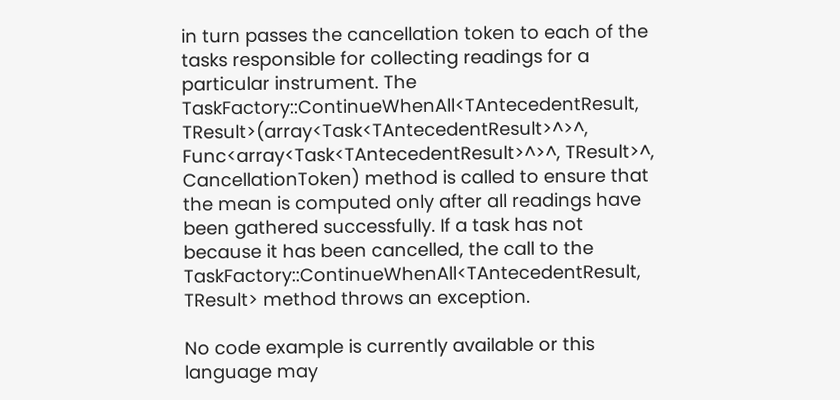in turn passes the cancellation token to each of the tasks responsible for collecting readings for a particular instrument. The TaskFactory::ContinueWhenAll<TAntecedentResult, TResult>(array<Task<TAntecedentResult>^>^, Func<array<Task<TAntecedentResult>^>^, TResult>^, CancellationToken) method is called to ensure that the mean is computed only after all readings have been gathered successfully. If a task has not because it has been cancelled, the call to the TaskFactory::ContinueWhenAll<TAntecedentResult, TResult> method throws an exception.

No code example is currently available or this language may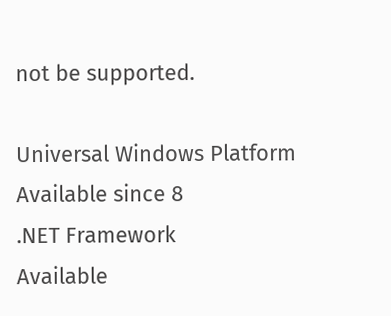not be supported.

Universal Windows Platform
Available since 8
.NET Framework
Available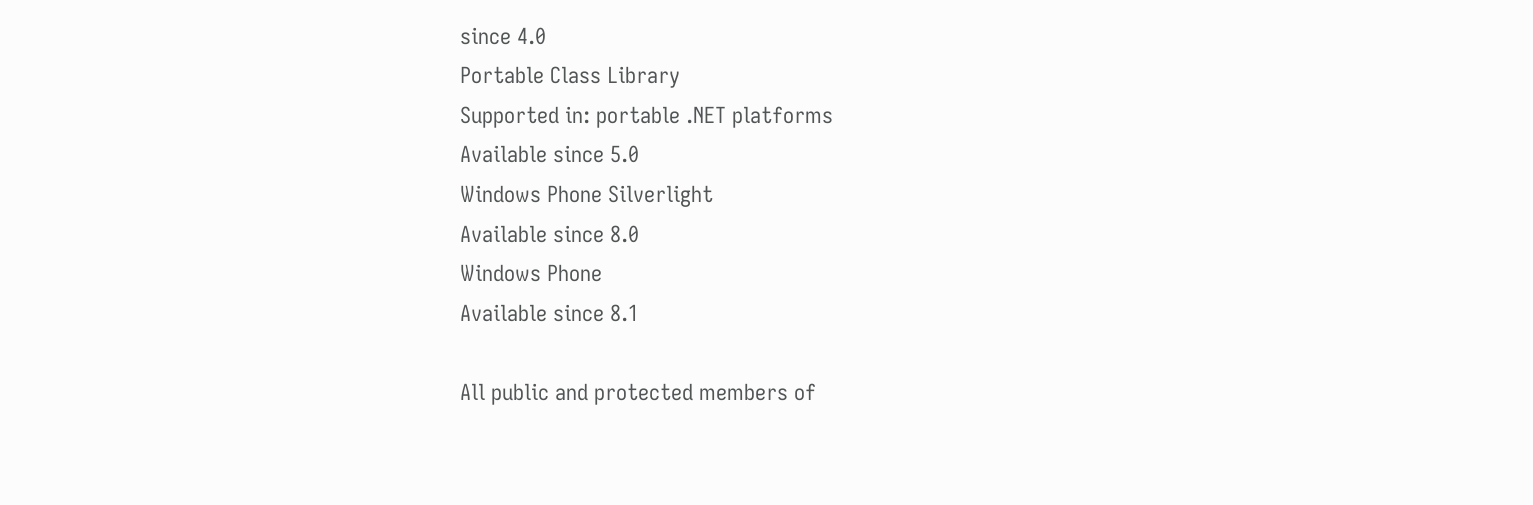since 4.0
Portable Class Library
Supported in: portable .NET platforms
Available since 5.0
Windows Phone Silverlight
Available since 8.0
Windows Phone
Available since 8.1

All public and protected members of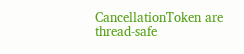CancellationToken are thread-safe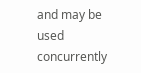and may be used concurrently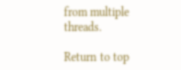from multiple threads.

Return to top